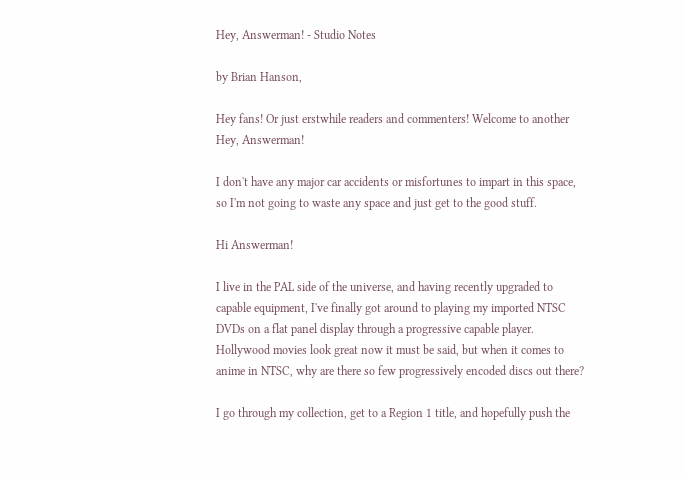Hey, Answerman! - Studio Notes

by Brian Hanson,

Hey fans! Or just erstwhile readers and commenters! Welcome to another Hey, Answerman!

I don't have any major car accidents or misfortunes to impart in this space, so I'm not going to waste any space and just get to the good stuff.

Hi Answerman!

I live in the PAL side of the universe, and having recently upgraded to capable equipment, I've finally got around to playing my imported NTSC DVDs on a flat panel display through a progressive capable player. Hollywood movies look great now it must be said, but when it comes to anime in NTSC, why are there so few progressively encoded discs out there?

I go through my collection, get to a Region 1 title, and hopefully push the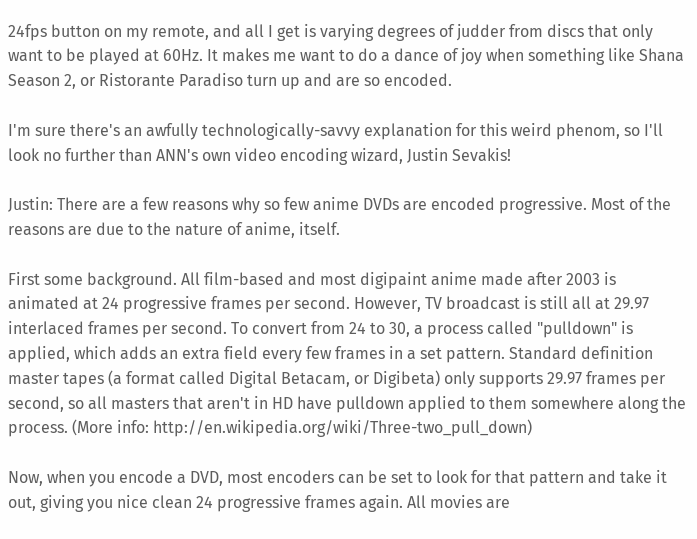24fps button on my remote, and all I get is varying degrees of judder from discs that only want to be played at 60Hz. It makes me want to do a dance of joy when something like Shana Season 2, or Ristorante Paradiso turn up and are so encoded.

I'm sure there's an awfully technologically-savvy explanation for this weird phenom, so I'll look no further than ANN's own video encoding wizard, Justin Sevakis!

Justin: There are a few reasons why so few anime DVDs are encoded progressive. Most of the reasons are due to the nature of anime, itself.

First some background. All film-based and most digipaint anime made after 2003 is animated at 24 progressive frames per second. However, TV broadcast is still all at 29.97 interlaced frames per second. To convert from 24 to 30, a process called "pulldown" is applied, which adds an extra field every few frames in a set pattern. Standard definition master tapes (a format called Digital Betacam, or Digibeta) only supports 29.97 frames per second, so all masters that aren't in HD have pulldown applied to them somewhere along the process. (More info: http://en.wikipedia.org/wiki/Three-two_pull_down)

Now, when you encode a DVD, most encoders can be set to look for that pattern and take it out, giving you nice clean 24 progressive frames again. All movies are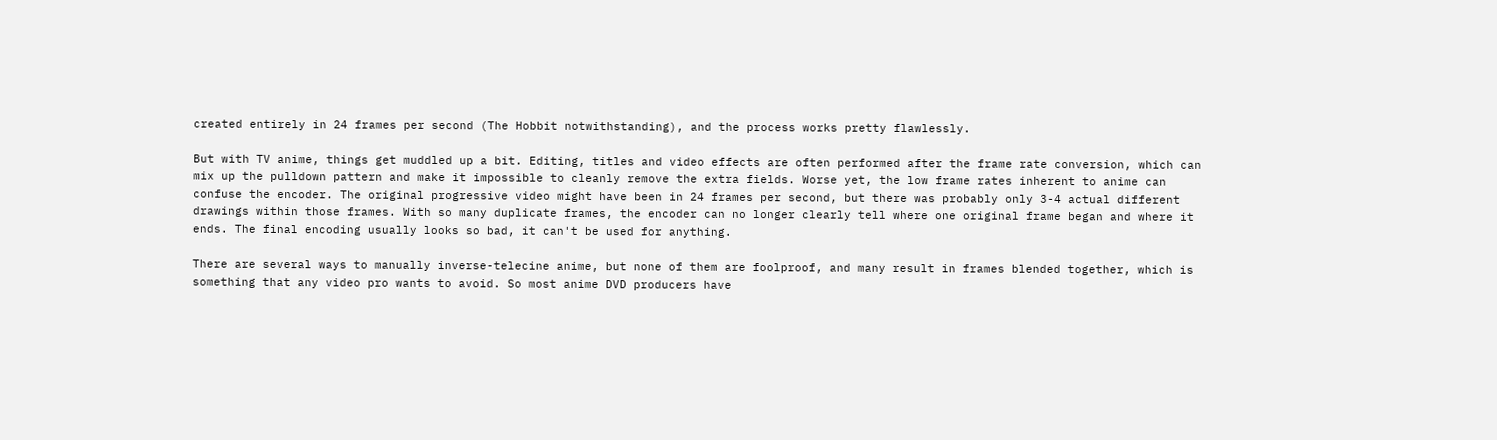created entirely in 24 frames per second (The Hobbit notwithstanding), and the process works pretty flawlessly.

But with TV anime, things get muddled up a bit. Editing, titles and video effects are often performed after the frame rate conversion, which can mix up the pulldown pattern and make it impossible to cleanly remove the extra fields. Worse yet, the low frame rates inherent to anime can confuse the encoder. The original progressive video might have been in 24 frames per second, but there was probably only 3-4 actual different drawings within those frames. With so many duplicate frames, the encoder can no longer clearly tell where one original frame began and where it ends. The final encoding usually looks so bad, it can't be used for anything.

There are several ways to manually inverse-telecine anime, but none of them are foolproof, and many result in frames blended together, which is something that any video pro wants to avoid. So most anime DVD producers have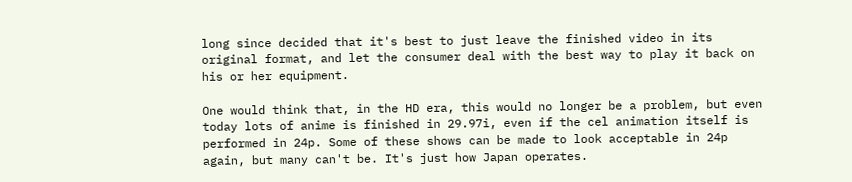long since decided that it's best to just leave the finished video in its original format, and let the consumer deal with the best way to play it back on his or her equipment.

One would think that, in the HD era, this would no longer be a problem, but even today lots of anime is finished in 29.97i, even if the cel animation itself is performed in 24p. Some of these shows can be made to look acceptable in 24p again, but many can't be. It's just how Japan operates.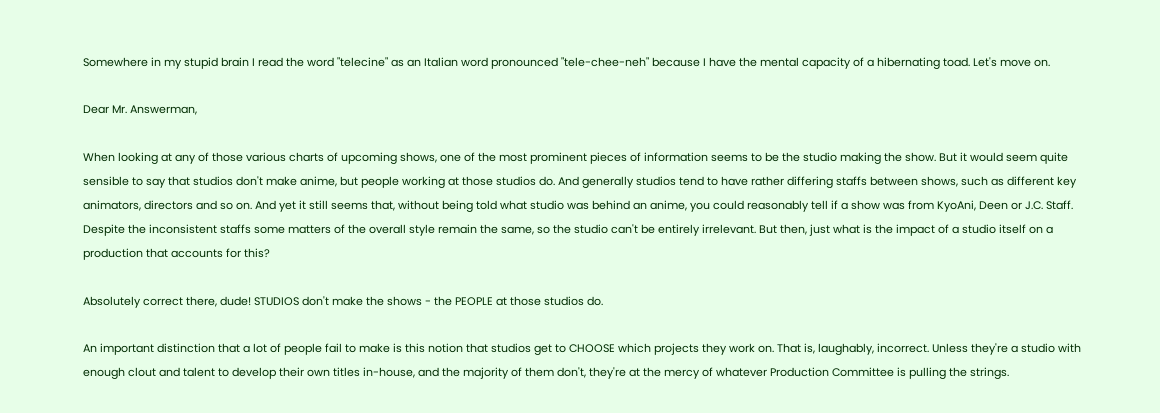Somewhere in my stupid brain I read the word "telecine" as an Italian word pronounced "tele-chee-neh" because I have the mental capacity of a hibernating toad. Let's move on.

Dear Mr. Answerman,

When looking at any of those various charts of upcoming shows, one of the most prominent pieces of information seems to be the studio making the show. But it would seem quite sensible to say that studios don't make anime, but people working at those studios do. And generally studios tend to have rather differing staffs between shows, such as different key animators, directors and so on. And yet it still seems that, without being told what studio was behind an anime, you could reasonably tell if a show was from KyoAni, Deen or J.C. Staff. Despite the inconsistent staffs some matters of the overall style remain the same, so the studio can't be entirely irrelevant. But then, just what is the impact of a studio itself on a production that accounts for this?

Absolutely correct there, dude! STUDIOS don't make the shows - the PEOPLE at those studios do.

An important distinction that a lot of people fail to make is this notion that studios get to CHOOSE which projects they work on. That is, laughably, incorrect. Unless they're a studio with enough clout and talent to develop their own titles in-house, and the majority of them don't, they're at the mercy of whatever Production Committee is pulling the strings.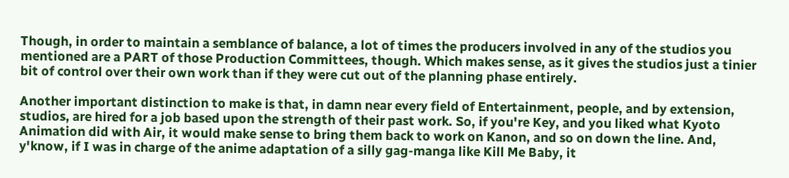Though, in order to maintain a semblance of balance, a lot of times the producers involved in any of the studios you mentioned are a PART of those Production Committees, though. Which makes sense, as it gives the studios just a tinier bit of control over their own work than if they were cut out of the planning phase entirely.

Another important distinction to make is that, in damn near every field of Entertainment, people, and by extension, studios, are hired for a job based upon the strength of their past work. So, if you're Key, and you liked what Kyoto Animation did with Air, it would make sense to bring them back to work on Kanon, and so on down the line. And, y'know, if I was in charge of the anime adaptation of a silly gag-manga like Kill Me Baby, it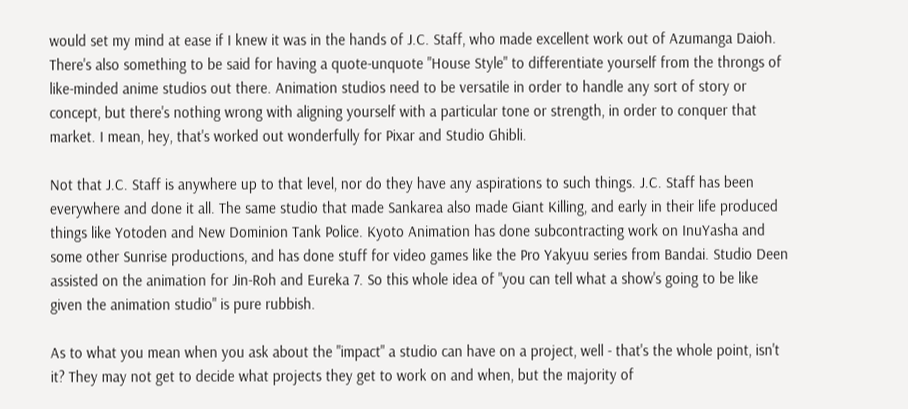would set my mind at ease if I knew it was in the hands of J.C. Staff, who made excellent work out of Azumanga Daioh. There's also something to be said for having a quote-unquote "House Style" to differentiate yourself from the throngs of like-minded anime studios out there. Animation studios need to be versatile in order to handle any sort of story or concept, but there's nothing wrong with aligning yourself with a particular tone or strength, in order to conquer that market. I mean, hey, that's worked out wonderfully for Pixar and Studio Ghibli.

Not that J.C. Staff is anywhere up to that level, nor do they have any aspirations to such things. J.C. Staff has been everywhere and done it all. The same studio that made Sankarea also made Giant Killing, and early in their life produced things like Yotoden and New Dominion Tank Police. Kyoto Animation has done subcontracting work on InuYasha and some other Sunrise productions, and has done stuff for video games like the Pro Yakyuu series from Bandai. Studio Deen assisted on the animation for Jin-Roh and Eureka 7. So this whole idea of "you can tell what a show's going to be like given the animation studio" is pure rubbish.

As to what you mean when you ask about the "impact" a studio can have on a project, well - that's the whole point, isn't it? They may not get to decide what projects they get to work on and when, but the majority of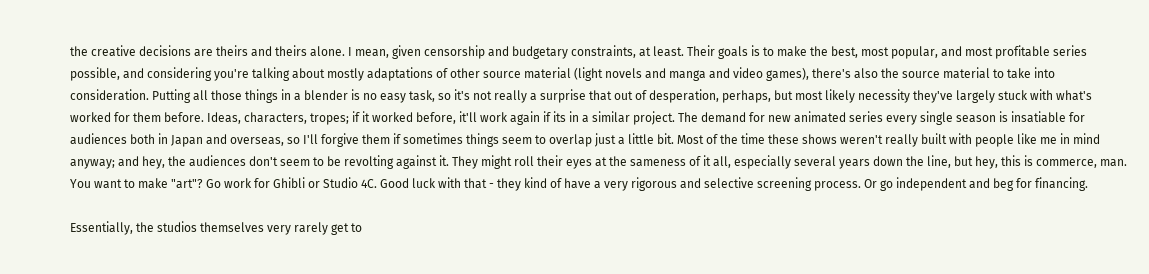the creative decisions are theirs and theirs alone. I mean, given censorship and budgetary constraints, at least. Their goals is to make the best, most popular, and most profitable series possible, and considering you're talking about mostly adaptations of other source material (light novels and manga and video games), there's also the source material to take into consideration. Putting all those things in a blender is no easy task, so it's not really a surprise that out of desperation, perhaps, but most likely necessity they've largely stuck with what's worked for them before. Ideas, characters, tropes; if it worked before, it'll work again if its in a similar project. The demand for new animated series every single season is insatiable for audiences both in Japan and overseas, so I'll forgive them if sometimes things seem to overlap just a little bit. Most of the time these shows weren't really built with people like me in mind anyway; and hey, the audiences don't seem to be revolting against it. They might roll their eyes at the sameness of it all, especially several years down the line, but hey, this is commerce, man. You want to make "art"? Go work for Ghibli or Studio 4C. Good luck with that - they kind of have a very rigorous and selective screening process. Or go independent and beg for financing.

Essentially, the studios themselves very rarely get to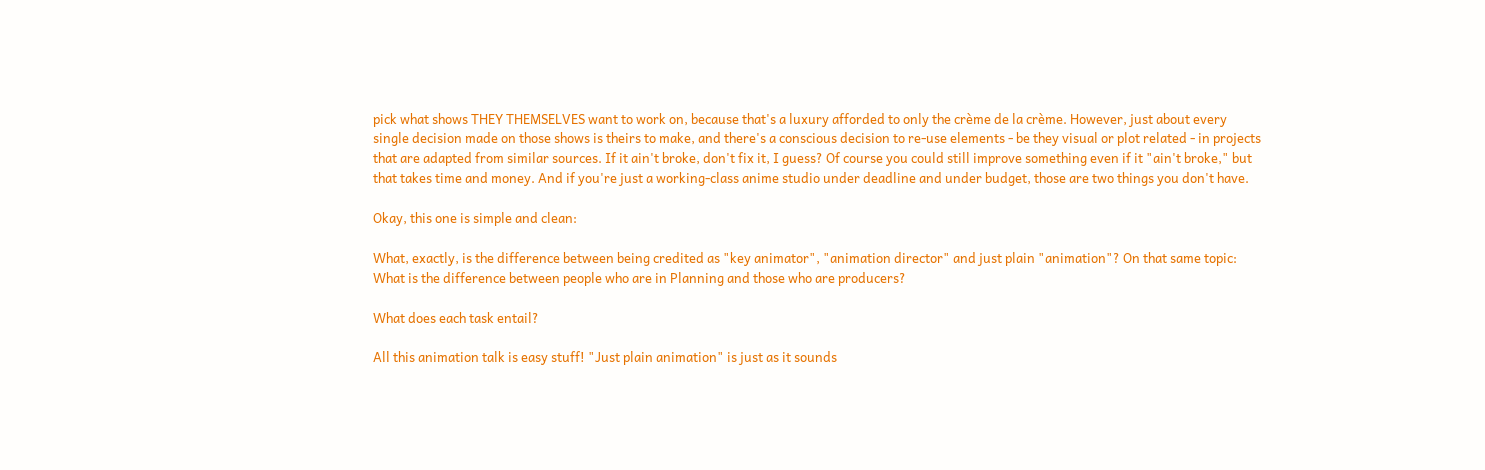pick what shows THEY THEMSELVES want to work on, because that's a luxury afforded to only the crème de la crème. However, just about every single decision made on those shows is theirs to make, and there's a conscious decision to re-use elements - be they visual or plot related - in projects that are adapted from similar sources. If it ain't broke, don't fix it, I guess? Of course you could still improve something even if it "ain't broke," but that takes time and money. And if you're just a working-class anime studio under deadline and under budget, those are two things you don't have.

Okay, this one is simple and clean:

What, exactly, is the difference between being credited as "key animator", "animation director" and just plain "animation"? On that same topic: What is the difference between people who are in Planning and those who are producers?

What does each task entail?

All this animation talk is easy stuff! "Just plain animation" is just as it sounds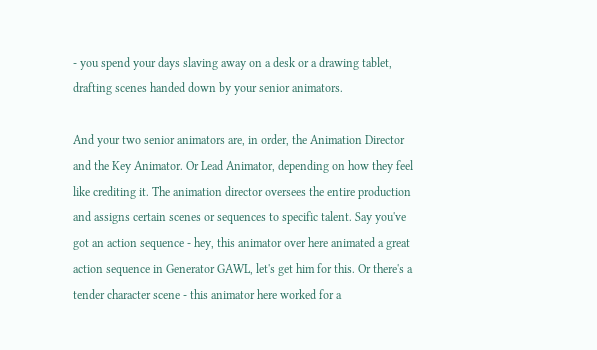- you spend your days slaving away on a desk or a drawing tablet, drafting scenes handed down by your senior animators.

And your two senior animators are, in order, the Animation Director and the Key Animator. Or Lead Animator, depending on how they feel like crediting it. The animation director oversees the entire production and assigns certain scenes or sequences to specific talent. Say you've got an action sequence - hey, this animator over here animated a great action sequence in Generator GAWL, let's get him for this. Or there's a tender character scene - this animator here worked for a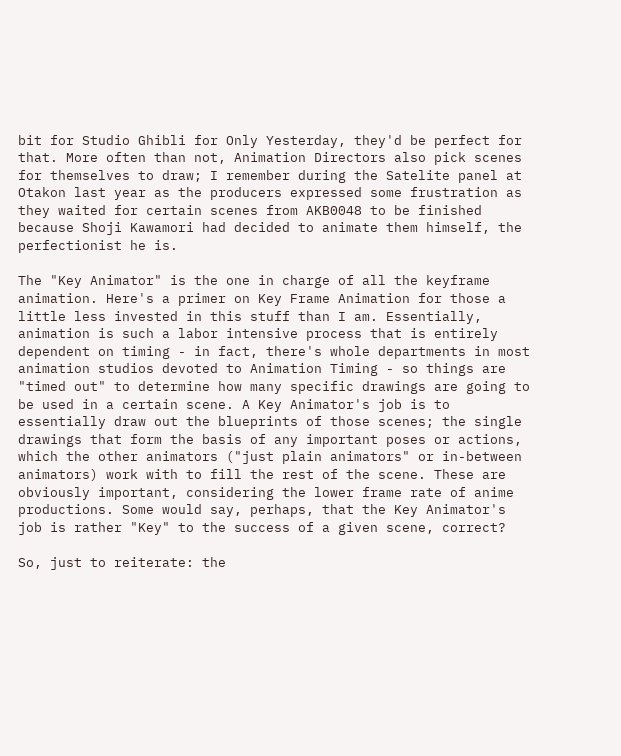bit for Studio Ghibli for Only Yesterday, they'd be perfect for that. More often than not, Animation Directors also pick scenes for themselves to draw; I remember during the Satelite panel at Otakon last year as the producers expressed some frustration as they waited for certain scenes from AKB0048 to be finished because Shoji Kawamori had decided to animate them himself, the perfectionist he is.

The "Key Animator" is the one in charge of all the keyframe animation. Here's a primer on Key Frame Animation for those a little less invested in this stuff than I am. Essentially, animation is such a labor intensive process that is entirely dependent on timing - in fact, there's whole departments in most animation studios devoted to Animation Timing - so things are "timed out" to determine how many specific drawings are going to be used in a certain scene. A Key Animator's job is to essentially draw out the blueprints of those scenes; the single drawings that form the basis of any important poses or actions, which the other animators ("just plain animators" or in-between animators) work with to fill the rest of the scene. These are obviously important, considering the lower frame rate of anime productions. Some would say, perhaps, that the Key Animator's job is rather "Key" to the success of a given scene, correct?

So, just to reiterate: the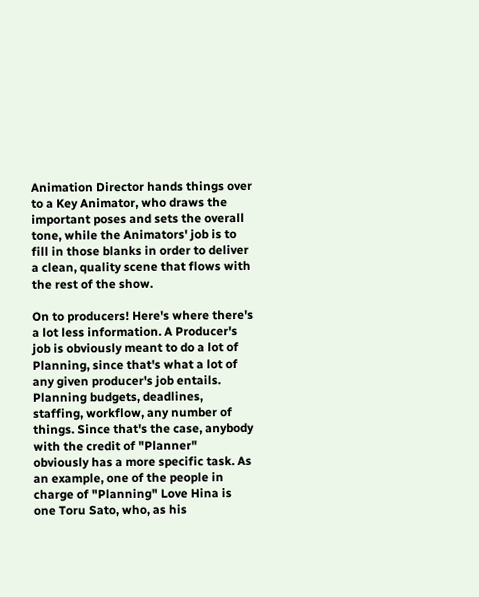Animation Director hands things over to a Key Animator, who draws the important poses and sets the overall tone, while the Animators' job is to fill in those blanks in order to deliver a clean, quality scene that flows with the rest of the show.

On to producers! Here's where there's a lot less information. A Producer's job is obviously meant to do a lot of Planning, since that's what a lot of any given producer's job entails. Planning budgets, deadlines, staffing, workflow, any number of things. Since that's the case, anybody with the credit of "Planner" obviously has a more specific task. As an example, one of the people in charge of "Planning" Love Hina is one Toru Sato, who, as his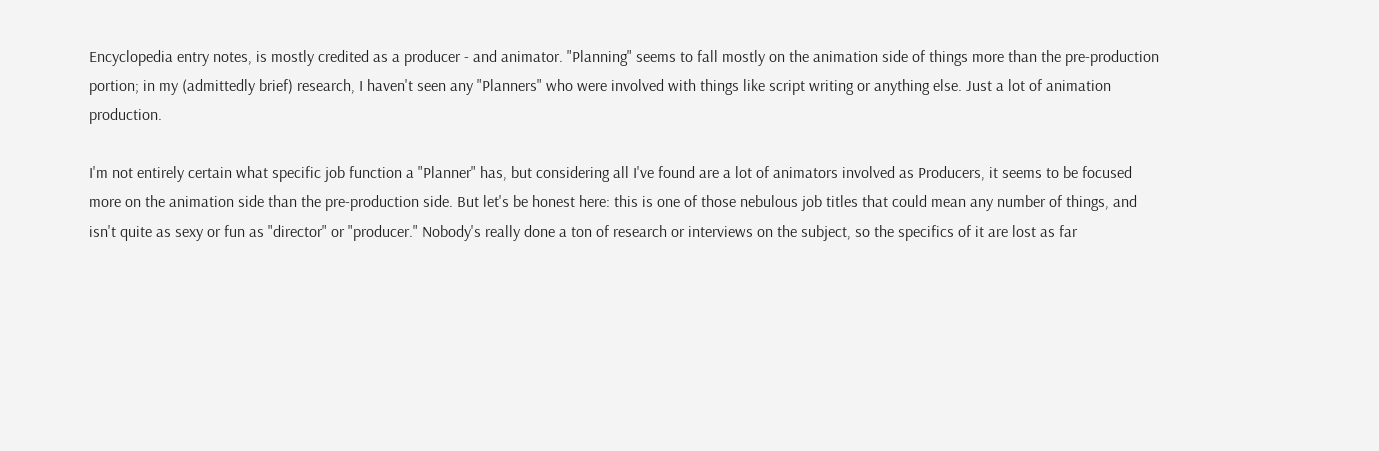Encyclopedia entry notes, is mostly credited as a producer - and animator. "Planning" seems to fall mostly on the animation side of things more than the pre-production portion; in my (admittedly brief) research, I haven't seen any "Planners" who were involved with things like script writing or anything else. Just a lot of animation production.

I'm not entirely certain what specific job function a "Planner" has, but considering all I've found are a lot of animators involved as Producers, it seems to be focused more on the animation side than the pre-production side. But let's be honest here: this is one of those nebulous job titles that could mean any number of things, and isn't quite as sexy or fun as "director" or "producer." Nobody's really done a ton of research or interviews on the subject, so the specifics of it are lost as far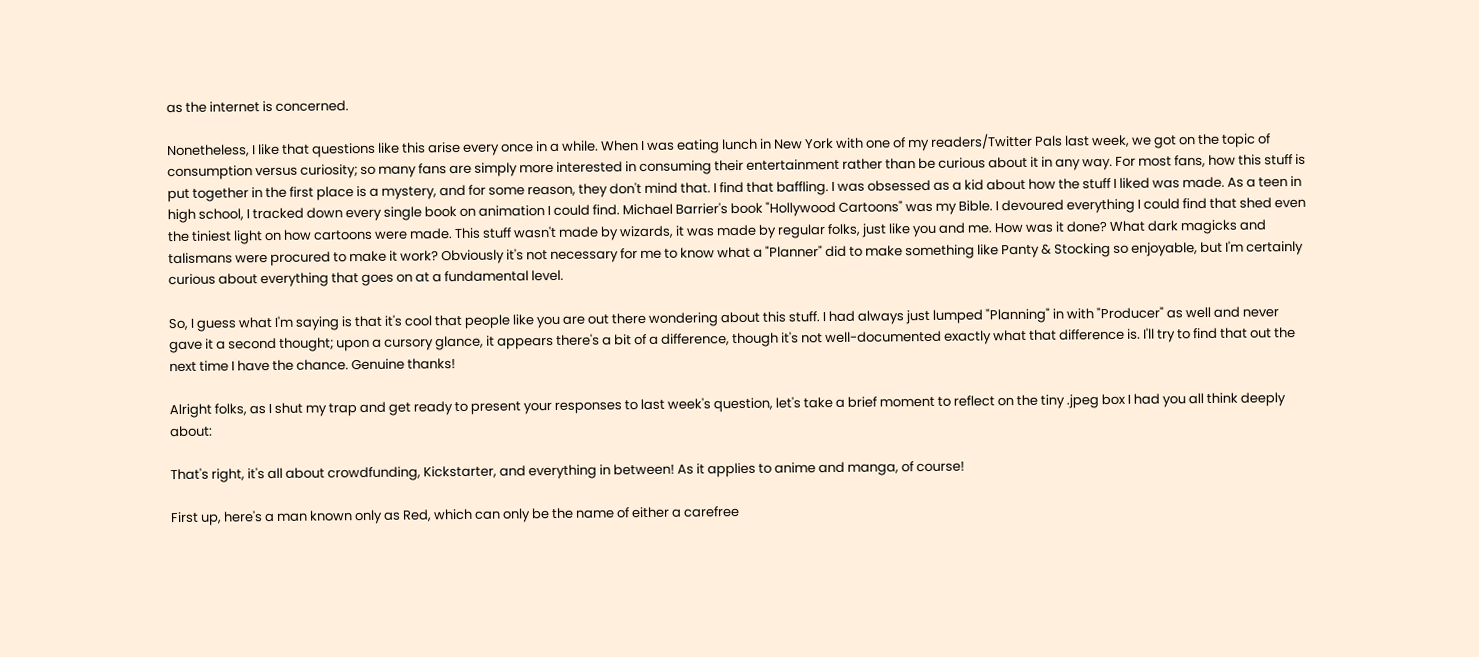as the internet is concerned.

Nonetheless, I like that questions like this arise every once in a while. When I was eating lunch in New York with one of my readers/Twitter Pals last week, we got on the topic of consumption versus curiosity; so many fans are simply more interested in consuming their entertainment rather than be curious about it in any way. For most fans, how this stuff is put together in the first place is a mystery, and for some reason, they don't mind that. I find that baffling. I was obsessed as a kid about how the stuff I liked was made. As a teen in high school, I tracked down every single book on animation I could find. Michael Barrier's book "Hollywood Cartoons" was my Bible. I devoured everything I could find that shed even the tiniest light on how cartoons were made. This stuff wasn't made by wizards, it was made by regular folks, just like you and me. How was it done? What dark magicks and talismans were procured to make it work? Obviously it's not necessary for me to know what a "Planner" did to make something like Panty & Stocking so enjoyable, but I'm certainly curious about everything that goes on at a fundamental level.

So, I guess what I'm saying is that it's cool that people like you are out there wondering about this stuff. I had always just lumped "Planning" in with "Producer" as well and never gave it a second thought; upon a cursory glance, it appears there's a bit of a difference, though it's not well-documented exactly what that difference is. I'll try to find that out the next time I have the chance. Genuine thanks!

Alright folks, as I shut my trap and get ready to present your responses to last week's question, let's take a brief moment to reflect on the tiny .jpeg box I had you all think deeply about:

That's right, it's all about crowdfunding, Kickstarter, and everything in between! As it applies to anime and manga, of course!

First up, here's a man known only as Red, which can only be the name of either a carefree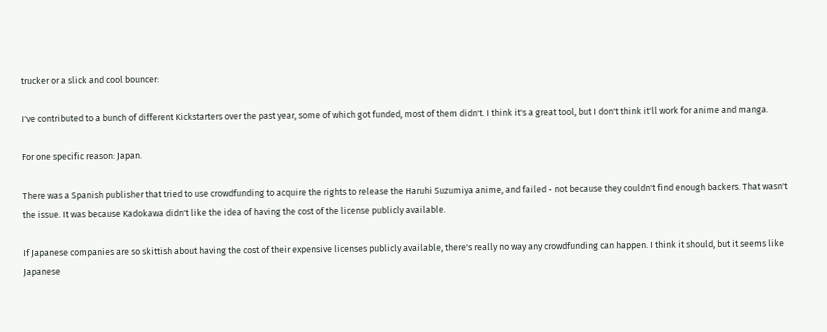trucker or a slick and cool bouncer:

I've contributed to a bunch of different Kickstarters over the past year, some of which got funded, most of them didn't. I think it's a great tool, but I don't think it'll work for anime and manga.

For one specific reason: Japan.

There was a Spanish publisher that tried to use crowdfunding to acquire the rights to release the Haruhi Suzumiya anime, and failed - not because they couldn't find enough backers. That wasn't the issue. It was because Kadokawa didn't like the idea of having the cost of the license publicly available.

If Japanese companies are so skittish about having the cost of their expensive licenses publicly available, there's really no way any crowdfunding can happen. I think it should, but it seems like Japanese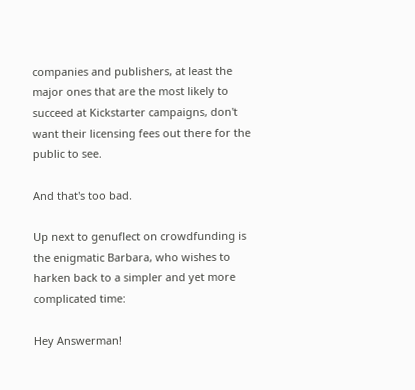companies and publishers, at least the major ones that are the most likely to succeed at Kickstarter campaigns, don't want their licensing fees out there for the public to see.

And that's too bad.

Up next to genuflect on crowdfunding is the enigmatic Barbara, who wishes to harken back to a simpler and yet more complicated time:

Hey Answerman!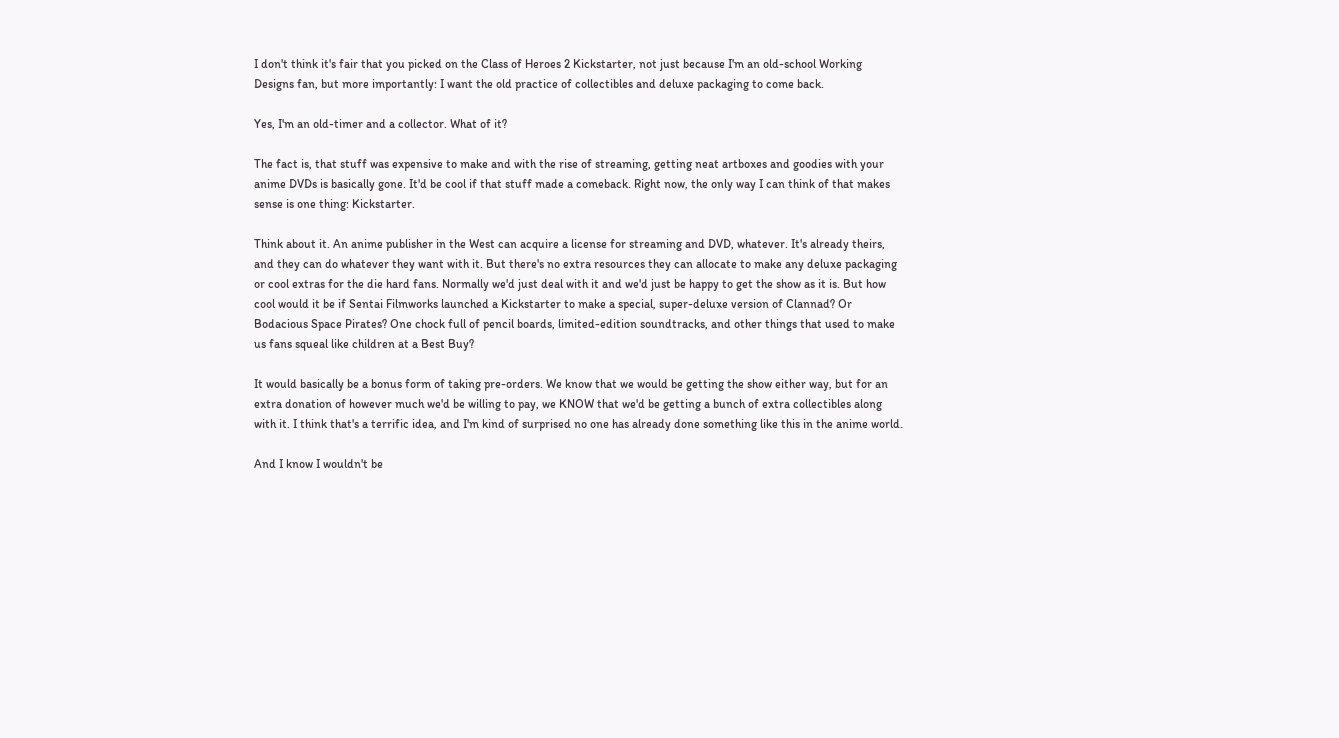I don't think it's fair that you picked on the Class of Heroes 2 Kickstarter, not just because I'm an old-school Working Designs fan, but more importantly: I want the old practice of collectibles and deluxe packaging to come back.

Yes, I'm an old-timer and a collector. What of it?

The fact is, that stuff was expensive to make and with the rise of streaming, getting neat artboxes and goodies with your anime DVDs is basically gone. It'd be cool if that stuff made a comeback. Right now, the only way I can think of that makes sense is one thing: Kickstarter.

Think about it. An anime publisher in the West can acquire a license for streaming and DVD, whatever. It's already theirs, and they can do whatever they want with it. But there's no extra resources they can allocate to make any deluxe packaging or cool extras for the die hard fans. Normally we'd just deal with it and we'd just be happy to get the show as it is. But how cool would it be if Sentai Filmworks launched a Kickstarter to make a special, super-deluxe version of Clannad? Or Bodacious Space Pirates? One chock full of pencil boards, limited-edition soundtracks, and other things that used to make us fans squeal like children at a Best Buy?

It would basically be a bonus form of taking pre-orders. We know that we would be getting the show either way, but for an extra donation of however much we'd be willing to pay, we KNOW that we'd be getting a bunch of extra collectibles along with it. I think that's a terrific idea, and I'm kind of surprised no one has already done something like this in the anime world.

And I know I wouldn't be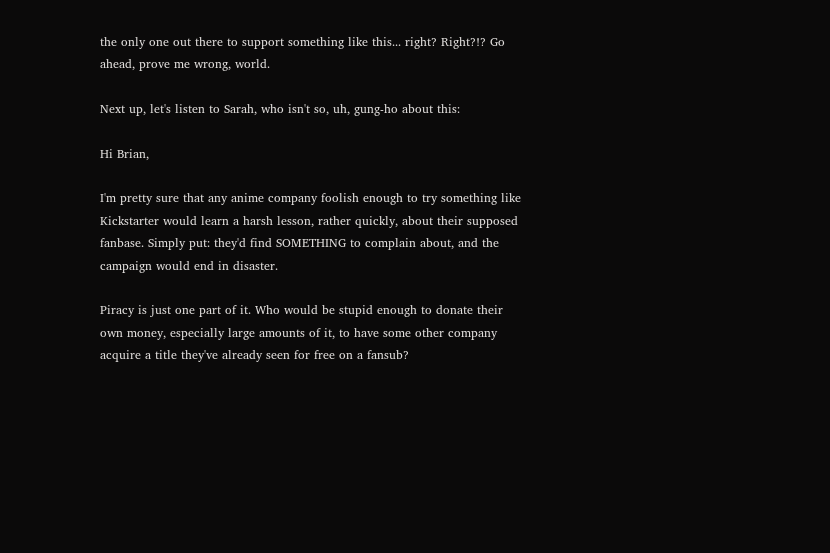the only one out there to support something like this... right? Right?!? Go ahead, prove me wrong, world.

Next up, let's listen to Sarah, who isn't so, uh, gung-ho about this:

Hi Brian,

I'm pretty sure that any anime company foolish enough to try something like Kickstarter would learn a harsh lesson, rather quickly, about their supposed fanbase. Simply put: they'd find SOMETHING to complain about, and the campaign would end in disaster.

Piracy is just one part of it. Who would be stupid enough to donate their own money, especially large amounts of it, to have some other company acquire a title they've already seen for free on a fansub?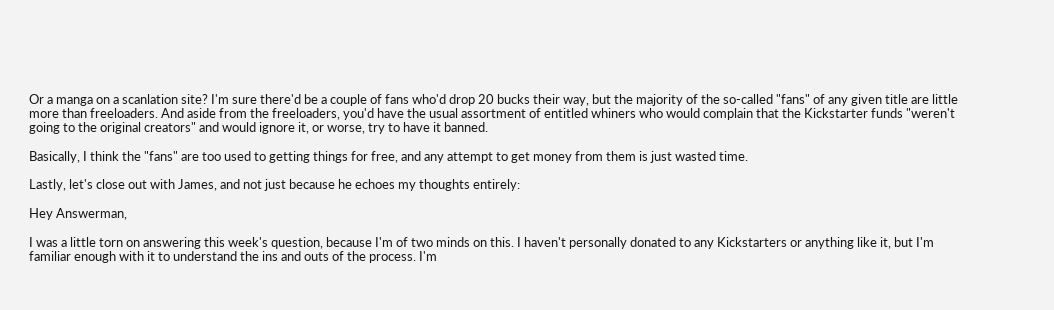Or a manga on a scanlation site? I'm sure there'd be a couple of fans who'd drop 20 bucks their way, but the majority of the so-called "fans" of any given title are little more than freeloaders. And aside from the freeloaders, you'd have the usual assortment of entitled whiners who would complain that the Kickstarter funds "weren't going to the original creators" and would ignore it, or worse, try to have it banned.

Basically, I think the "fans" are too used to getting things for free, and any attempt to get money from them is just wasted time.

Lastly, let's close out with James, and not just because he echoes my thoughts entirely:

Hey Answerman,

I was a little torn on answering this week's question, because I'm of two minds on this. I haven't personally donated to any Kickstarters or anything like it, but I'm familiar enough with it to understand the ins and outs of the process. I'm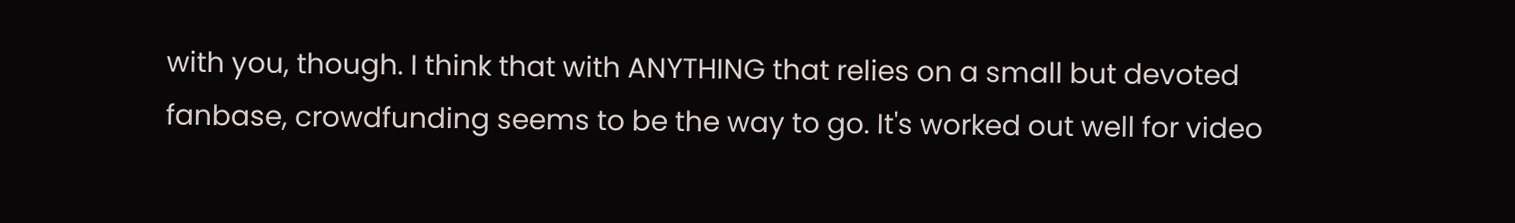with you, though. I think that with ANYTHING that relies on a small but devoted fanbase, crowdfunding seems to be the way to go. It's worked out well for video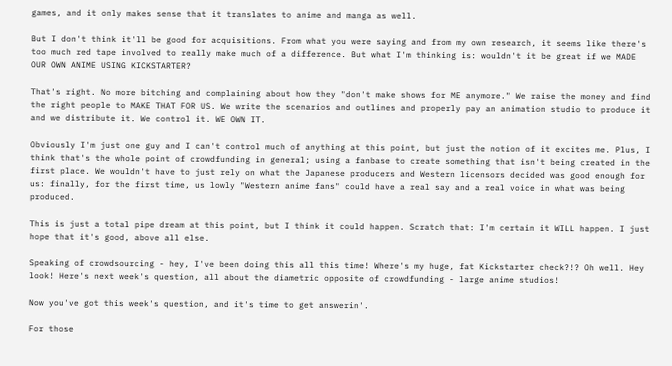games, and it only makes sense that it translates to anime and manga as well.

But I don't think it'll be good for acquisitions. From what you were saying and from my own research, it seems like there's too much red tape involved to really make much of a difference. But what I'm thinking is: wouldn't it be great if we MADE OUR OWN ANIME USING KICKSTARTER?

That's right. No more bitching and complaining about how they "don't make shows for ME anymore." We raise the money and find the right people to MAKE THAT FOR US. We write the scenarios and outlines and properly pay an animation studio to produce it and we distribute it. We control it. WE OWN IT.

Obviously I'm just one guy and I can't control much of anything at this point, but just the notion of it excites me. Plus, I think that's the whole point of crowdfunding in general; using a fanbase to create something that isn't being created in the first place. We wouldn't have to just rely on what the Japanese producers and Western licensors decided was good enough for us: finally, for the first time, us lowly "Western anime fans" could have a real say and a real voice in what was being produced.

This is just a total pipe dream at this point, but I think it could happen. Scratch that: I'm certain it WILL happen. I just hope that it's good, above all else.

Speaking of crowdsourcing - hey, I've been doing this all this time! Where's my huge, fat Kickstarter check?!? Oh well. Hey look! Here's next week's question, all about the diametric opposite of crowdfunding - large anime studios!

Now you've got this week's question, and it's time to get answerin'.

For those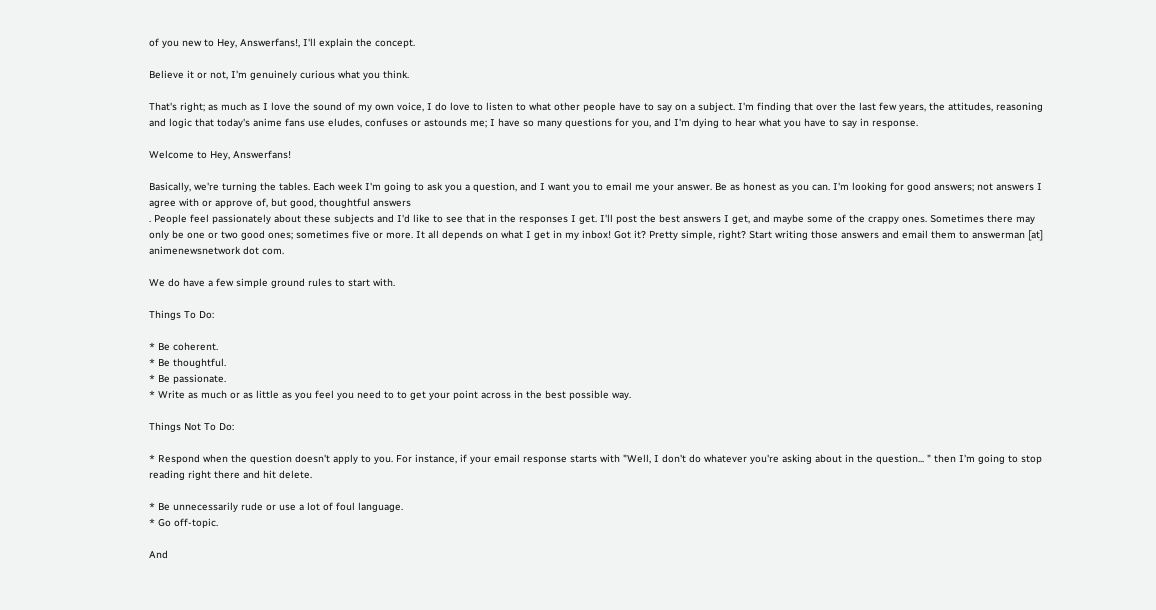of you new to Hey, Answerfans!, I'll explain the concept.

Believe it or not, I'm genuinely curious what you think.

That's right; as much as I love the sound of my own voice, I do love to listen to what other people have to say on a subject. I'm finding that over the last few years, the attitudes, reasoning and logic that today's anime fans use eludes, confuses or astounds me; I have so many questions for you, and I'm dying to hear what you have to say in response.

Welcome to Hey, Answerfans!

Basically, we're turning the tables. Each week I'm going to ask you a question, and I want you to email me your answer. Be as honest as you can. I'm looking for good answers; not answers I agree with or approve of, but good, thoughtful answers
. People feel passionately about these subjects and I'd like to see that in the responses I get. I'll post the best answers I get, and maybe some of the crappy ones. Sometimes there may only be one or two good ones; sometimes five or more. It all depends on what I get in my inbox! Got it? Pretty simple, right? Start writing those answers and email them to answerman [at] animenewsnetwork dot com.

We do have a few simple ground rules to start with.

Things To Do:

* Be coherent.
* Be thoughtful.
* Be passionate.
* Write as much or as little as you feel you need to to get your point across in the best possible way.

Things Not To Do:

* Respond when the question doesn't apply to you. For instance, if your email response starts with "Well, I don't do whatever you're asking about in the question... " then I'm going to stop reading right there and hit delete.

* Be unnecessarily rude or use a lot of foul language.
* Go off-topic.

And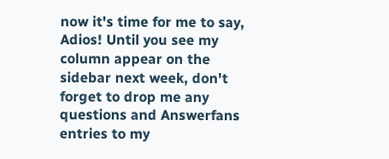now it's time for me to say, Adios! Until you see my column appear on the sidebar next week, don't forget to drop me any questions and Answerfans entries to my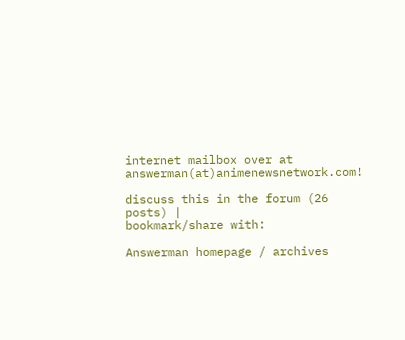internet mailbox over at answerman(at)animenewsnetwork.com!

discuss this in the forum (26 posts) |
bookmark/share with:

Answerman homepage / archives